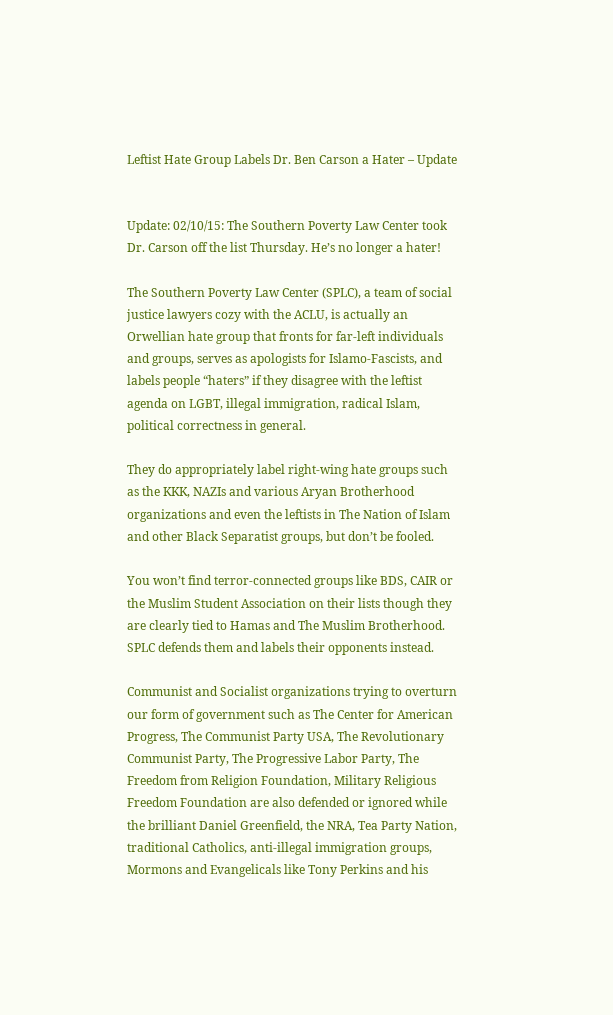Leftist Hate Group Labels Dr. Ben Carson a Hater – Update


Update: 02/10/15: The Southern Poverty Law Center took Dr. Carson off the list Thursday. He’s no longer a hater!

The Southern Poverty Law Center (SPLC), a team of social justice lawyers cozy with the ACLU, is actually an Orwellian hate group that fronts for far-left individuals and groups, serves as apologists for Islamo-Fascists, and labels people “haters” if they disagree with the leftist agenda on LGBT, illegal immigration, radical Islam, political correctness in general.

They do appropriately label right-wing hate groups such as the KKK, NAZIs and various Aryan Brotherhood organizations and even the leftists in The Nation of Islam and other Black Separatist groups, but don’t be fooled.

You won’t find terror-connected groups like BDS, CAIR or the Muslim Student Association on their lists though they are clearly tied to Hamas and The Muslim Brotherhood. SPLC defends them and labels their opponents instead.

Communist and Socialist organizations trying to overturn our form of government such as The Center for American Progress, The Communist Party USA, The Revolutionary Communist Party, The Progressive Labor Party, The Freedom from Religion Foundation, Military Religious Freedom Foundation are also defended or ignored while the brilliant Daniel Greenfield, the NRA, Tea Party Nation, traditional Catholics, anti-illegal immigration groups, Mormons and Evangelicals like Tony Perkins and his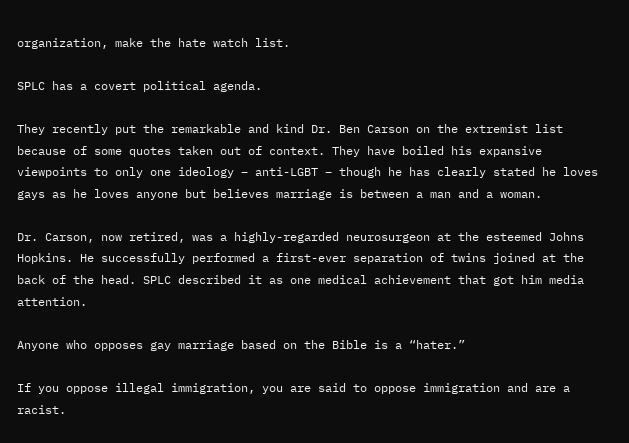organization, make the hate watch list.

SPLC has a covert political agenda.

They recently put the remarkable and kind Dr. Ben Carson on the extremist list because of some quotes taken out of context. They have boiled his expansive viewpoints to only one ideology – anti-LGBT – though he has clearly stated he loves gays as he loves anyone but believes marriage is between a man and a woman.

Dr. Carson, now retired, was a highly-regarded neurosurgeon at the esteemed Johns Hopkins. He successfully performed a first-ever separation of twins joined at the back of the head. SPLC described it as one medical achievement that got him media attention.

Anyone who opposes gay marriage based on the Bible is a “hater.”

If you oppose illegal immigration, you are said to oppose immigration and are a racist.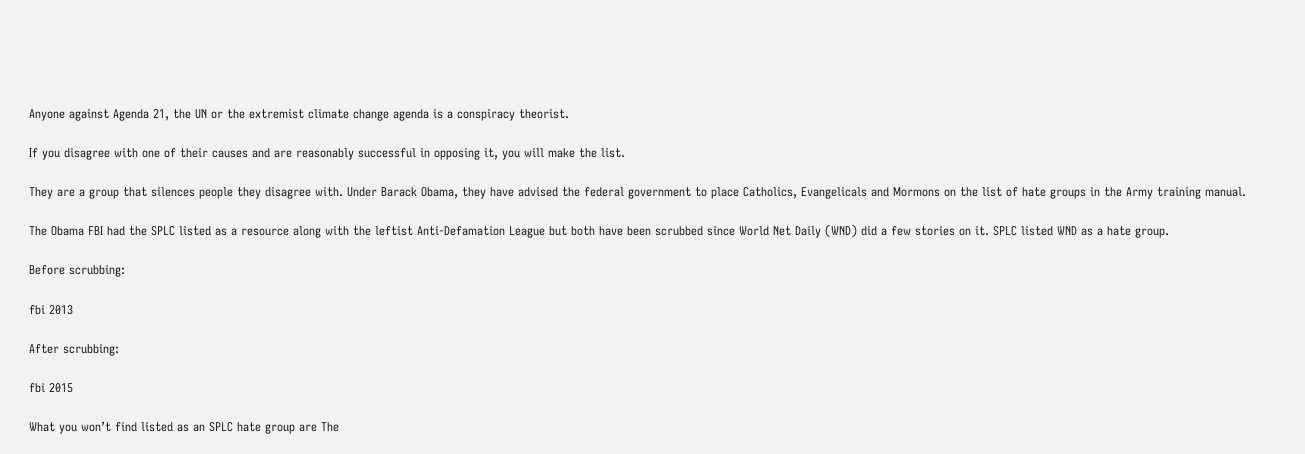Anyone against Agenda 21, the UN or the extremist climate change agenda is a conspiracy theorist.

If you disagree with one of their causes and are reasonably successful in opposing it, you will make the list.

They are a group that silences people they disagree with. Under Barack Obama, they have advised the federal government to place Catholics, Evangelicals and Mormons on the list of hate groups in the Army training manual.

The Obama FBI had the SPLC listed as a resource along with the leftist Anti-Defamation League but both have been scrubbed since World Net Daily (WND) did a few stories on it. SPLC listed WND as a hate group.

Before scrubbing:

fbi 2013

After scrubbing:

fbi 2015

What you won’t find listed as an SPLC hate group are The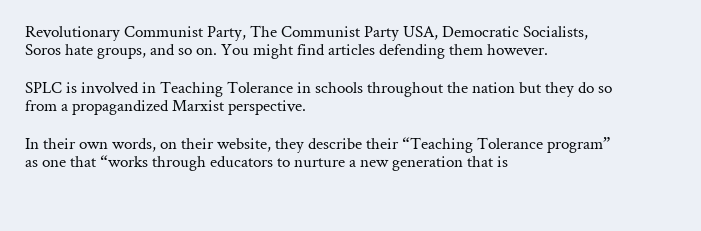Revolutionary Communist Party, The Communist Party USA, Democratic Socialists, Soros hate groups, and so on. You might find articles defending them however.

SPLC is involved in Teaching Tolerance in schools throughout the nation but they do so from a propagandized Marxist perspective.

In their own words, on their website, they describe their “Teaching Tolerance program” as one that “works through educators to nurture a new generation that is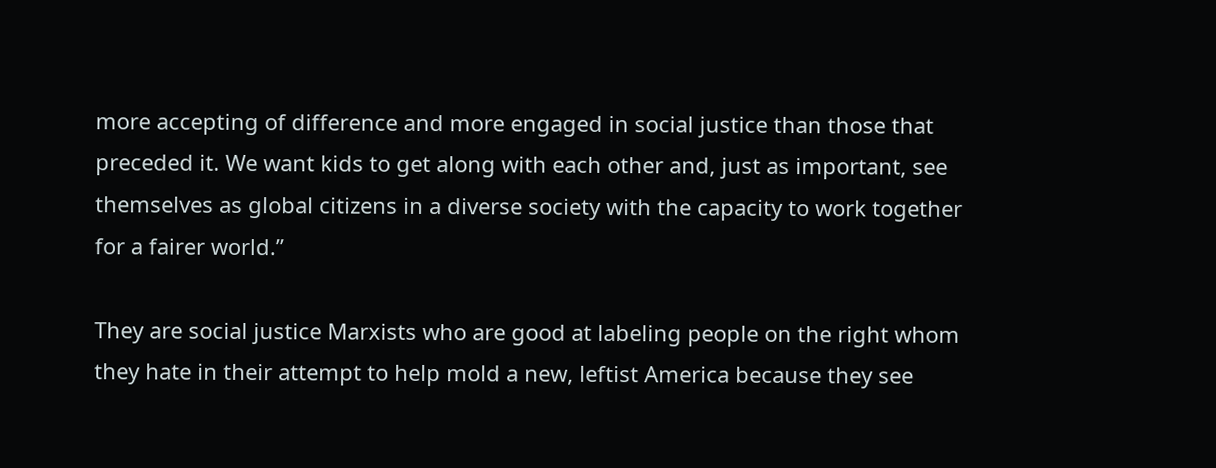more accepting of difference and more engaged in social justice than those that preceded it. We want kids to get along with each other and, just as important, see themselves as global citizens in a diverse society with the capacity to work together for a fairer world.”

They are social justice Marxists who are good at labeling people on the right whom they hate in their attempt to help mold a new, leftist America because they see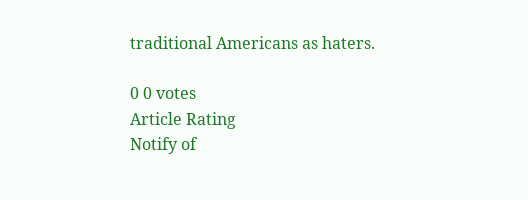traditional Americans as haters.

0 0 votes
Article Rating
Notify of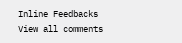Inline Feedbacks
View all comments